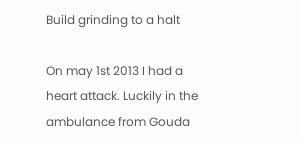Build grinding to a halt

On may 1st 2013 I had a heart attack. Luckily in the ambulance from Gouda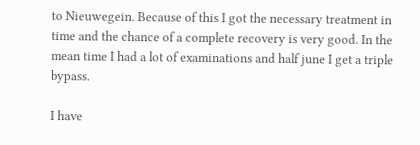to Nieuwegein. Because of this I got the necessary treatment in time and the chance of a complete recovery is very good. In the mean time I had a lot of examinations and half june I get a triple bypass.

I have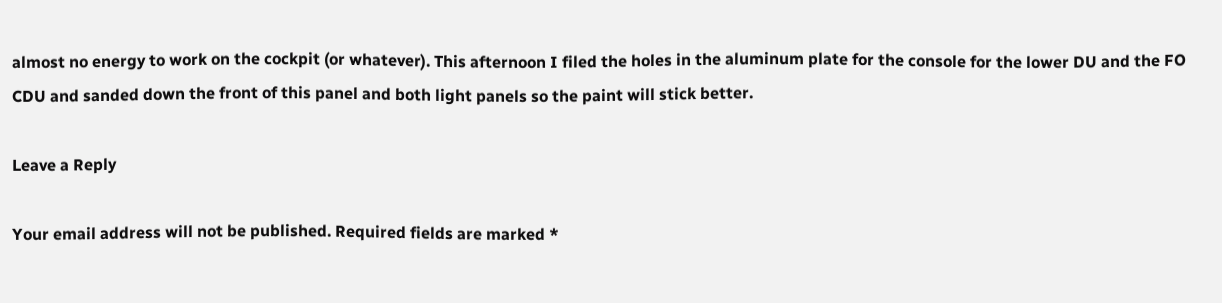almost no energy to work on the cockpit (or whatever). This afternoon I filed the holes in the aluminum plate for the console for the lower DU and the FO CDU and sanded down the front of this panel and both light panels so the paint will stick better.

Leave a Reply

Your email address will not be published. Required fields are marked *